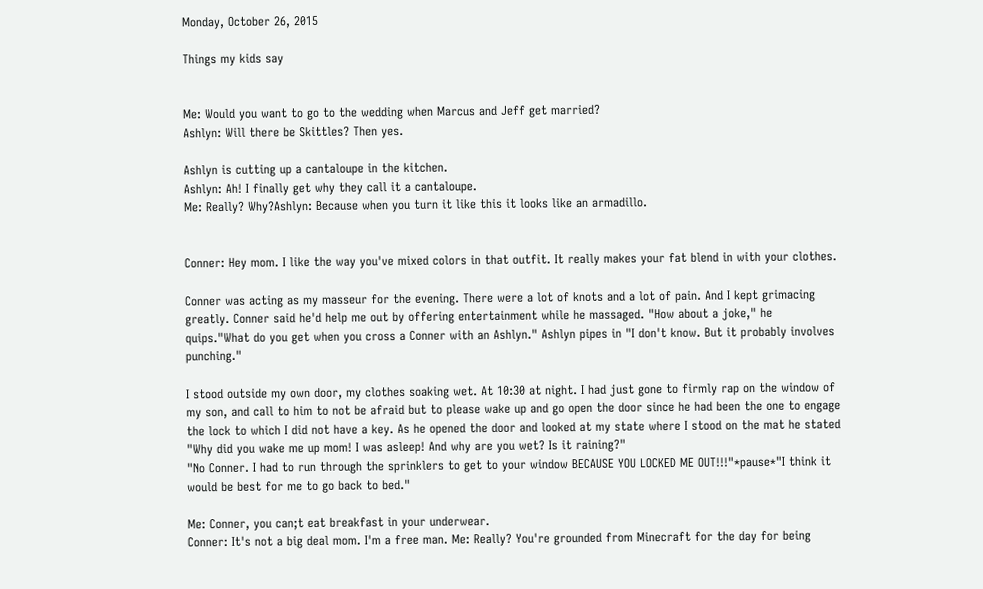Monday, October 26, 2015

Things my kids say


Me: Would you want to go to the wedding when Marcus and Jeff get married?
Ashlyn: Will there be Skittles? Then yes.

Ashlyn is cutting up a cantaloupe in the kitchen.
Ashlyn: Ah! I finally get why they call it a cantaloupe.
Me: Really? Why?Ashlyn: Because when you turn it like this it looks like an armadillo.


Conner: Hey mom. I like the way you've mixed colors in that outfit. It really makes your fat blend in with your clothes.

Conner was acting as my masseur for the evening. There were a lot of knots and a lot of pain. And I kept grimacing greatly. Conner said he'd help me out by offering entertainment while he massaged. "How about a joke," he quips."What do you get when you cross a Conner with an Ashlyn." Ashlyn pipes in "I don't know. But it probably involves punching."

I stood outside my own door, my clothes soaking wet. At 10:30 at night. I had just gone to firmly rap on the window of my son, and call to him to not be afraid but to please wake up and go open the door since he had been the one to engage the lock to which I did not have a key. As he opened the door and looked at my state where I stood on the mat he stated "Why did you wake me up mom! I was asleep! And why are you wet? Is it raining?"
"No Conner. I had to run through the sprinklers to get to your window BECAUSE YOU LOCKED ME OUT!!!"*pause*"I think it would be best for me to go back to bed."

Me: Conner, you can;t eat breakfast in your underwear.
Conner: It's not a big deal mom. I'm a free man. Me: Really? You're grounded from Minecraft for the day for being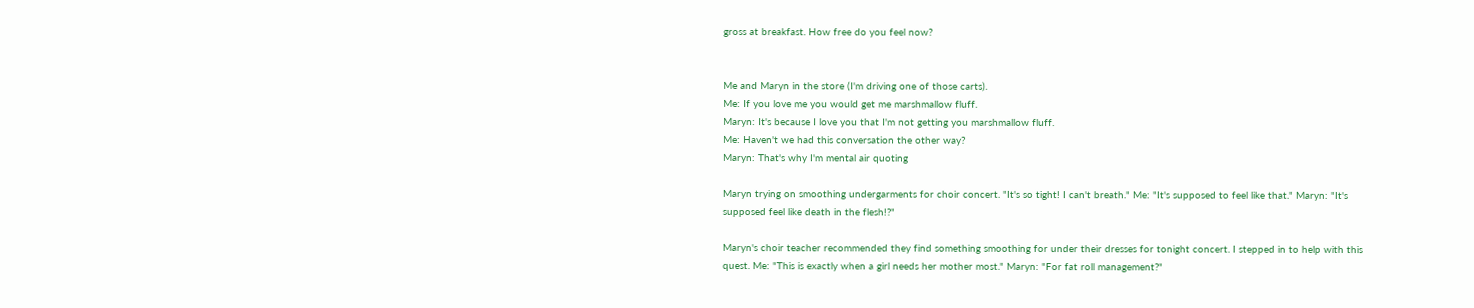gross at breakfast. How free do you feel now?


Me and Maryn in the store (I'm driving one of those carts).
Me: If you love me you would get me marshmallow fluff.
Maryn: It's because I love you that I'm not getting you marshmallow fluff.
Me: Haven't we had this conversation the other way?
Maryn: That's why I'm mental air quoting

Maryn trying on smoothing undergarments for choir concert. "It's so tight! I can't breath." Me: "It's supposed to feel like that." Maryn: "It's supposed feel like death in the flesh!?"

Maryn's choir teacher recommended they find something smoothing for under their dresses for tonight concert. I stepped in to help with this quest. Me: "This is exactly when a girl needs her mother most." Maryn: "For fat roll management?"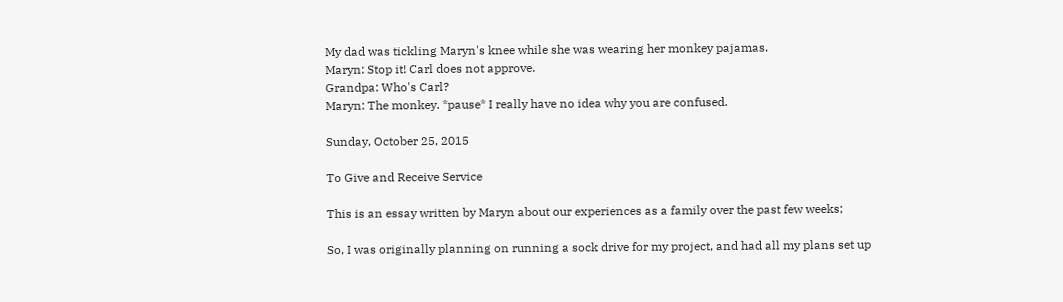My dad was tickling Maryn's knee while she was wearing her monkey pajamas.
Maryn: Stop it! Carl does not approve.
Grandpa: Who's Carl?
Maryn: The monkey. *pause* I really have no idea why you are confused.

Sunday, October 25, 2015

To Give and Receive Service

This is an essay written by Maryn about our experiences as a family over the past few weeks;

So, I was originally planning on running a sock drive for my project, and had all my plans set up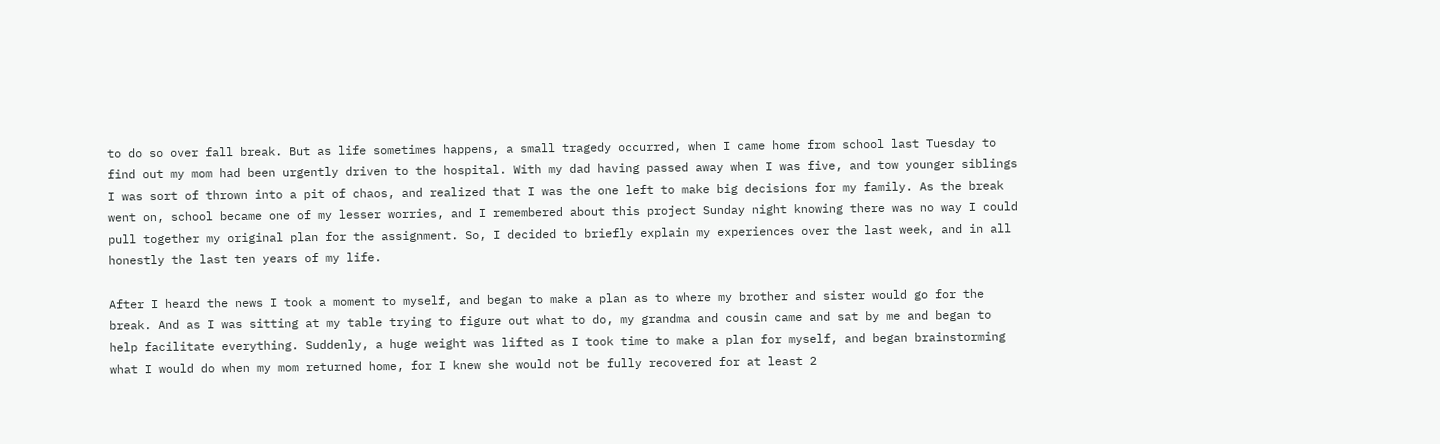to do so over fall break. But as life sometimes happens, a small tragedy occurred, when I came home from school last Tuesday to find out my mom had been urgently driven to the hospital. With my dad having passed away when I was five, and tow younger siblings I was sort of thrown into a pit of chaos, and realized that I was the one left to make big decisions for my family. As the break went on, school became one of my lesser worries, and I remembered about this project Sunday night knowing there was no way I could pull together my original plan for the assignment. So, I decided to briefly explain my experiences over the last week, and in all honestly the last ten years of my life.

After I heard the news I took a moment to myself, and began to make a plan as to where my brother and sister would go for the break. And as I was sitting at my table trying to figure out what to do, my grandma and cousin came and sat by me and began to help facilitate everything. Suddenly, a huge weight was lifted as I took time to make a plan for myself, and began brainstorming what I would do when my mom returned home, for I knew she would not be fully recovered for at least 2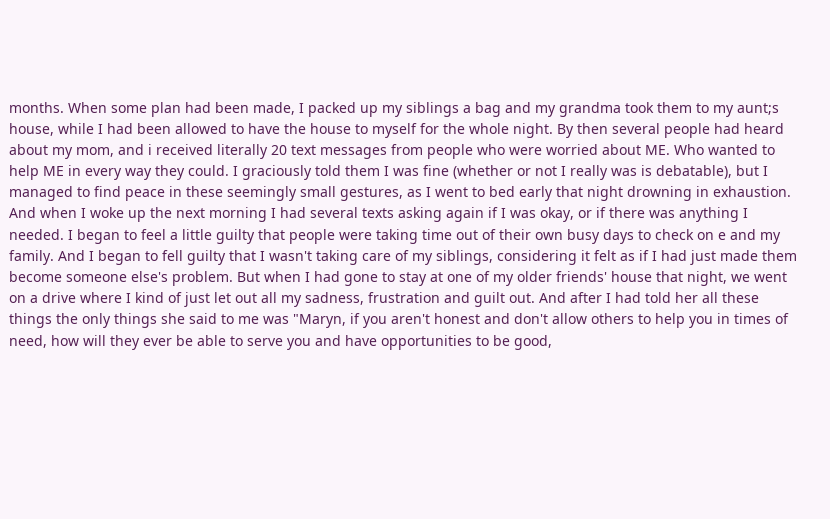months. When some plan had been made, I packed up my siblings a bag and my grandma took them to my aunt;s house, while I had been allowed to have the house to myself for the whole night. By then several people had heard about my mom, and i received literally 20 text messages from people who were worried about ME. Who wanted to help ME in every way they could. I graciously told them I was fine (whether or not I really was is debatable), but I managed to find peace in these seemingly small gestures, as I went to bed early that night drowning in exhaustion. And when I woke up the next morning I had several texts asking again if I was okay, or if there was anything I needed. I began to feel a little guilty that people were taking time out of their own busy days to check on e and my family. And I began to fell guilty that I wasn't taking care of my siblings, considering it felt as if I had just made them become someone else's problem. But when I had gone to stay at one of my older friends' house that night, we went on a drive where I kind of just let out all my sadness, frustration and guilt out. And after I had told her all these things the only things she said to me was "Maryn, if you aren't honest and don't allow others to help you in times of need, how will they ever be able to serve you and have opportunities to be good,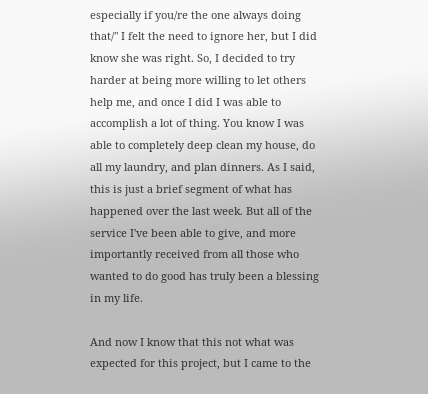especially if you/re the one always doing that/" I felt the need to ignore her, but I did know she was right. So, I decided to try harder at being more willing to let others help me, and once I did I was able to accomplish a lot of thing. You know I was able to completely deep clean my house, do all my laundry, and plan dinners. As I said, this is just a brief segment of what has happened over the last week. But all of the service I've been able to give, and more importantly received from all those who wanted to do good has truly been a blessing in my life.

And now I know that this not what was expected for this project, but I came to the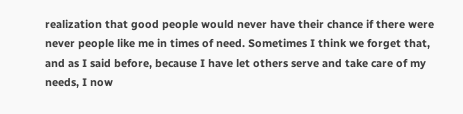realization that good people would never have their chance if there were never people like me in times of need. Sometimes I think we forget that, and as I said before, because I have let others serve and take care of my needs, I now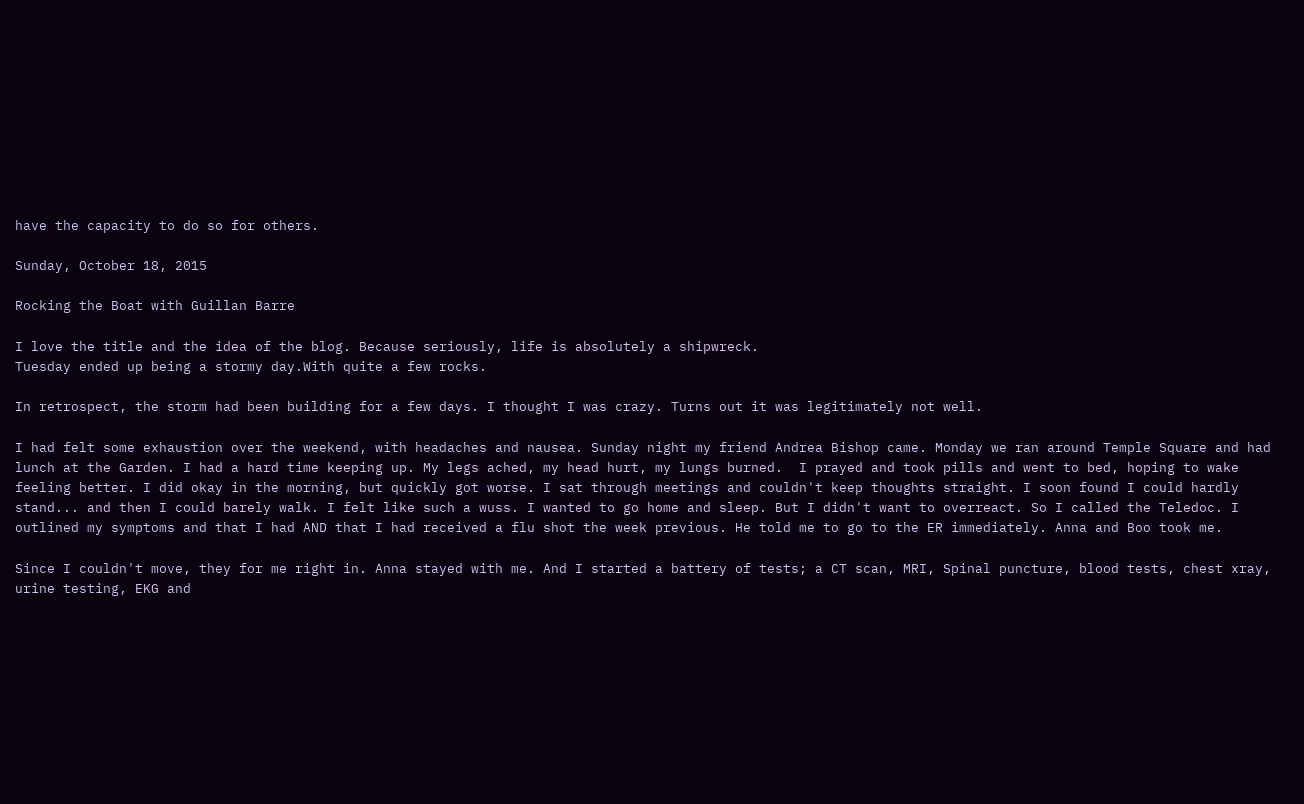have the capacity to do so for others.

Sunday, October 18, 2015

Rocking the Boat with Guillan Barre

I love the title and the idea of the blog. Because seriously, life is absolutely a shipwreck.
Tuesday ended up being a stormy day.With quite a few rocks.

In retrospect, the storm had been building for a few days. I thought I was crazy. Turns out it was legitimately not well.

I had felt some exhaustion over the weekend, with headaches and nausea. Sunday night my friend Andrea Bishop came. Monday we ran around Temple Square and had lunch at the Garden. I had a hard time keeping up. My legs ached, my head hurt, my lungs burned.  I prayed and took pills and went to bed, hoping to wake feeling better. I did okay in the morning, but quickly got worse. I sat through meetings and couldn't keep thoughts straight. I soon found I could hardly stand... and then I could barely walk. I felt like such a wuss. I wanted to go home and sleep. But I didn't want to overreact. So I called the Teledoc. I outlined my symptoms and that I had AND that I had received a flu shot the week previous. He told me to go to the ER immediately. Anna and Boo took me.

Since I couldn't move, they for me right in. Anna stayed with me. And I started a battery of tests; a CT scan, MRI, Spinal puncture, blood tests, chest xray, urine testing, EKG and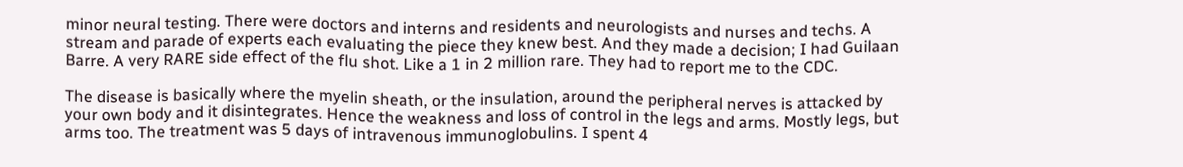minor neural testing. There were doctors and interns and residents and neurologists and nurses and techs. A stream and parade of experts each evaluating the piece they knew best. And they made a decision; I had Guilaan Barre. A very RARE side effect of the flu shot. Like a 1 in 2 million rare. They had to report me to the CDC.

The disease is basically where the myelin sheath, or the insulation, around the peripheral nerves is attacked by your own body and it disintegrates. Hence the weakness and loss of control in the legs and arms. Mostly legs, but arms too. The treatment was 5 days of intravenous immunoglobulins. I spent 4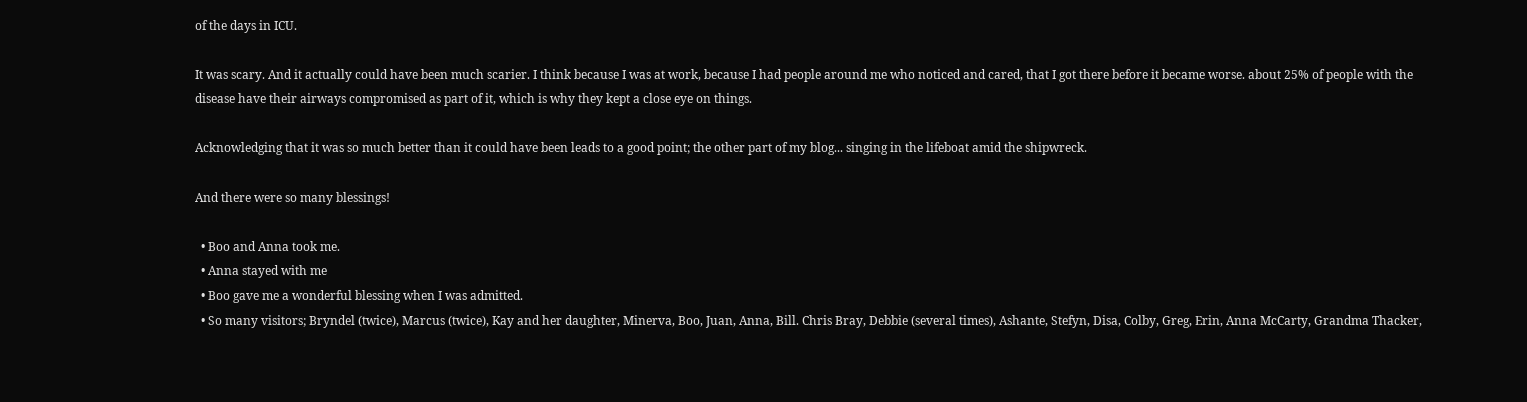of the days in ICU.

It was scary. And it actually could have been much scarier. I think because I was at work, because I had people around me who noticed and cared, that I got there before it became worse. about 25% of people with the disease have their airways compromised as part of it, which is why they kept a close eye on things.

Acknowledging that it was so much better than it could have been leads to a good point; the other part of my blog... singing in the lifeboat amid the shipwreck.

And there were so many blessings!

  • Boo and Anna took me.
  • Anna stayed with me
  • Boo gave me a wonderful blessing when I was admitted.
  • So many visitors; Bryndel (twice), Marcus (twice), Kay and her daughter, Minerva, Boo, Juan, Anna, Bill. Chris Bray, Debbie (several times), Ashante, Stefyn, Disa, Colby, Greg, Erin, Anna McCarty, Grandma Thacker,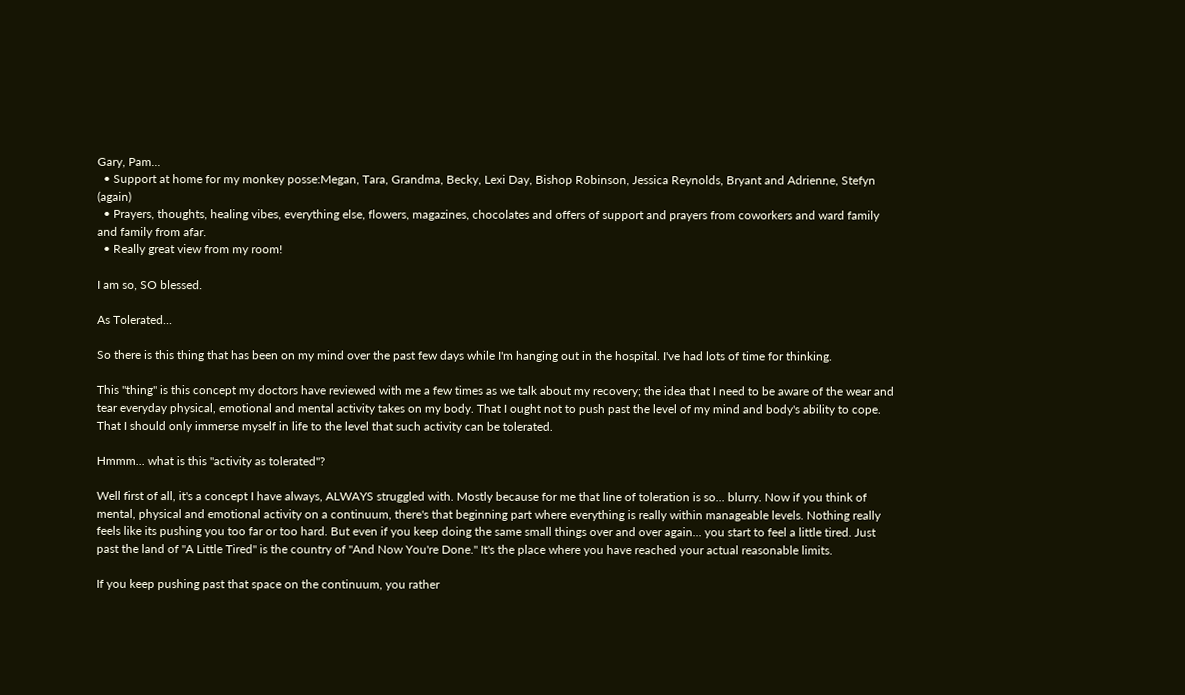Gary, Pam...
  • Support at home for my monkey posse:Megan, Tara, Grandma, Becky, Lexi Day, Bishop Robinson, Jessica Reynolds, Bryant and Adrienne, Stefyn (again)
  • Prayers, thoughts, healing vibes, everything else, flowers, magazines, chocolates and offers of support and prayers from coworkers and ward family and family from afar.
  • Really great view from my room!

I am so, SO blessed.

As Tolerated...

So there is this thing that has been on my mind over the past few days while I'm hanging out in the hospital. I've had lots of time for thinking.

This "thing" is this concept my doctors have reviewed with me a few times as we talk about my recovery; the idea that I need to be aware of the wear and tear everyday physical, emotional and mental activity takes on my body. That I ought not to push past the level of my mind and body's ability to cope. That I should only immerse myself in life to the level that such activity can be tolerated.

Hmmm... what is this "activity as tolerated"?

Well first of all, it's a concept I have always, ALWAYS struggled with. Mostly because for me that line of toleration is so... blurry. Now if you think of mental, physical and emotional activity on a continuum, there's that beginning part where everything is really within manageable levels. Nothing really feels like its pushing you too far or too hard. But even if you keep doing the same small things over and over again... you start to feel a little tired. Just past the land of "A Little Tired" is the country of "And Now You're Done." It's the place where you have reached your actual reasonable limits.

If you keep pushing past that space on the continuum, you rather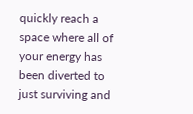quickly reach a space where all of your energy has been diverted to just surviving and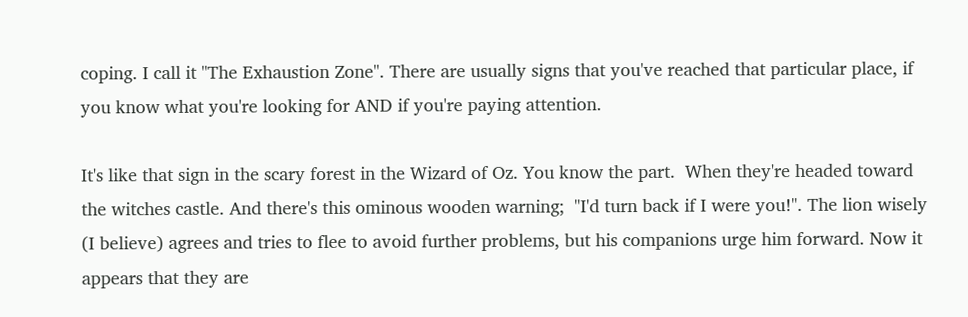coping. I call it "The Exhaustion Zone". There are usually signs that you've reached that particular place, if you know what you're looking for AND if you're paying attention.

It's like that sign in the scary forest in the Wizard of Oz. You know the part.  When they're headed toward the witches castle. And there's this ominous wooden warning;  "I'd turn back if I were you!". The lion wisely (I believe) agrees and tries to flee to avoid further problems, but his companions urge him forward. Now it appears that they are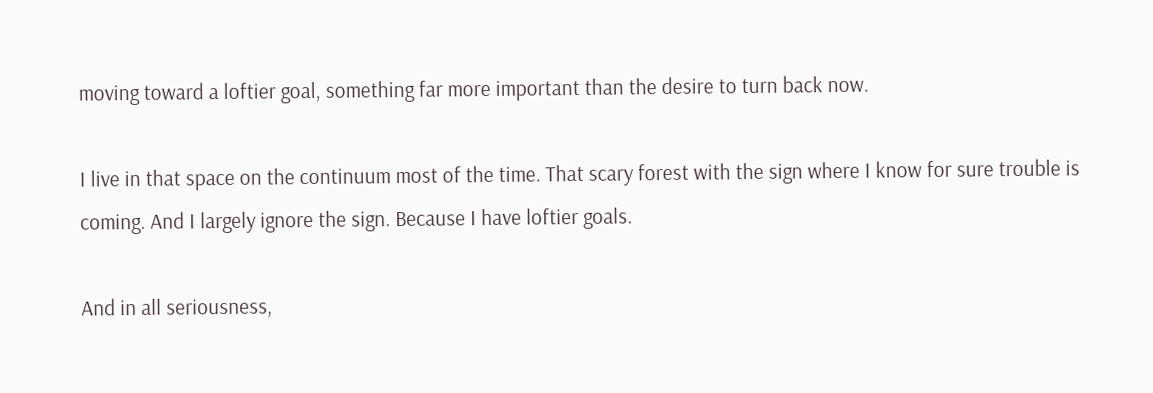moving toward a loftier goal, something far more important than the desire to turn back now.

I live in that space on the continuum most of the time. That scary forest with the sign where I know for sure trouble is coming. And I largely ignore the sign. Because I have loftier goals.

And in all seriousness,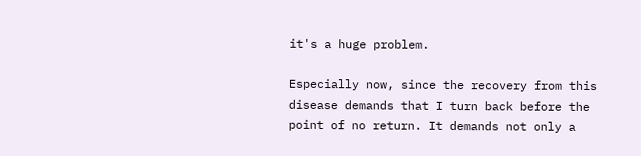it's a huge problem.

Especially now, since the recovery from this disease demands that I turn back before the point of no return. It demands not only a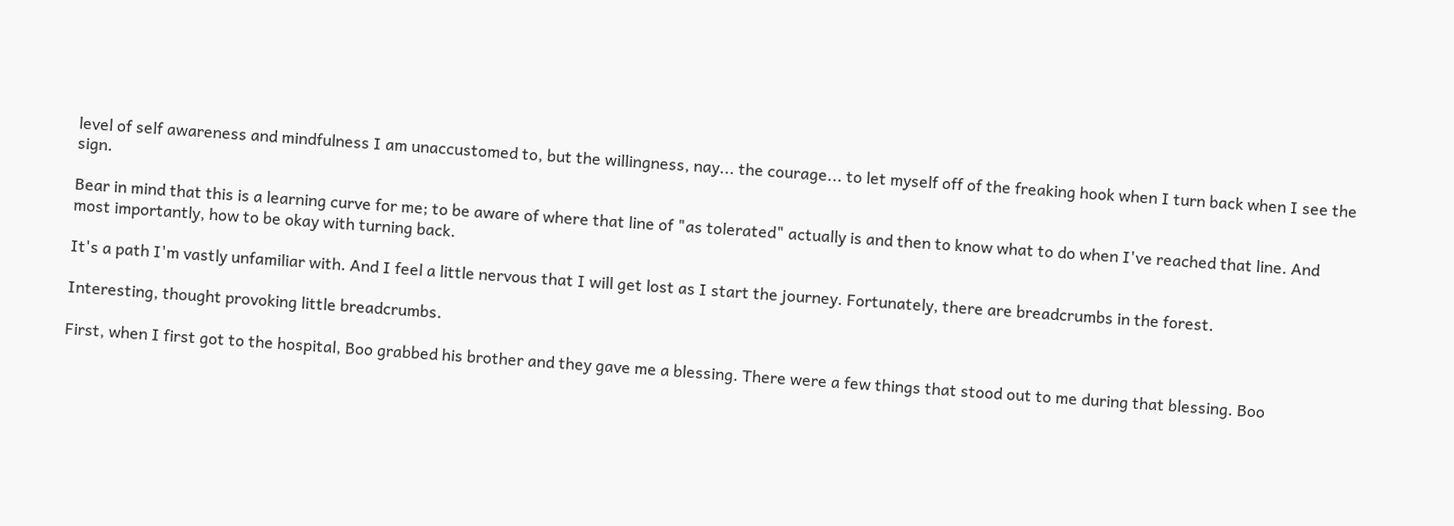level of self awareness and mindfulness I am unaccustomed to, but the willingness, nay... the courage... to let myself off of the freaking hook when I turn back when I see the sign.

Bear in mind that this is a learning curve for me; to be aware of where that line of "as tolerated" actually is and then to know what to do when I've reached that line. And most importantly, how to be okay with turning back.

It's a path I'm vastly unfamiliar with. And I feel a little nervous that I will get lost as I start the journey. Fortunately, there are breadcrumbs in the forest.

Interesting, thought provoking little breadcrumbs.

First, when I first got to the hospital, Boo grabbed his brother and they gave me a blessing. There were a few things that stood out to me during that blessing. Boo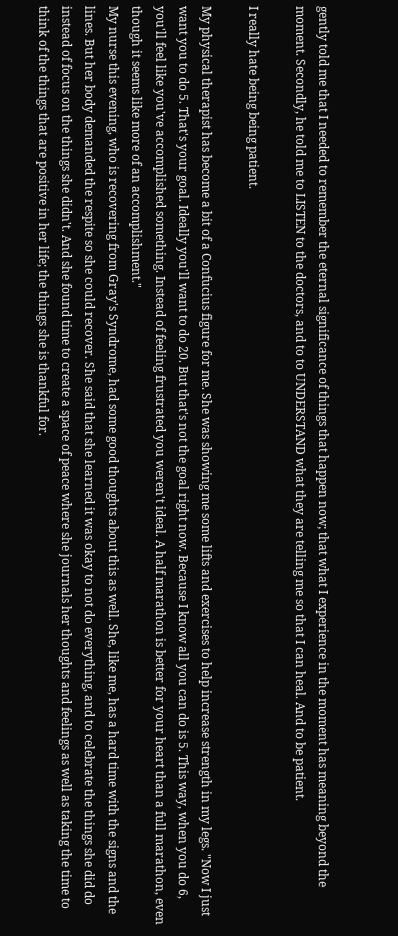gently told me that I needed to remember the eternal significance of things that happen now; that what I experience in the moment has meaning beyond the moment. Secondly, he told me to LISTEN to the doctors, and to to UNDERSTAND what they are telling me so that I can heal. And to be patient.

I really hate being being patient.

My physical therapist has become a bit of a Confucius figure for me. She was showing me some lifts and exercises to help increase strength in my legs. "Now I just want you to do 5. That's your goal. Ideally you'll want to do 20. But that's not the goal right now. Because I know all you can do is 5. This way, when you do 6, you'll feel like you've accomplished something. Instead of feeling frustrated you weren't ideal. A half marathon is better for your heart than a full marathon, even though it seems like more of an accomplishment."
My nurse this evening, who is recovering from Gray's Syndrome, had some good thoughts about this as well. She, like me, has a hard time with the signs and the lines. But her body demanded the respite so she could recover. She said that she learned it was okay to not do everything, and to celebrate the things she did do instead of focus on the things she didn't. And she found time to create a space of peace where she journals her thoughts and feelings as well as taking the time to think of the things that are positive in her life; the things she is thankful for.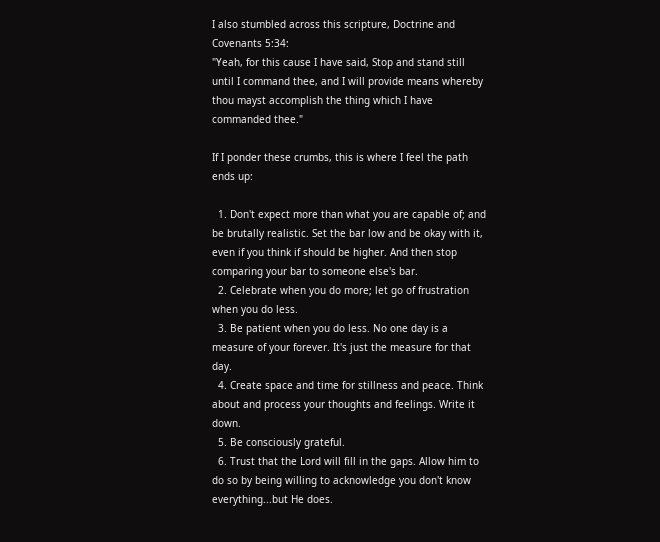I also stumbled across this scripture, Doctrine and Covenants 5:34:
"Yeah, for this cause I have said, Stop and stand still until I command thee, and I will provide means whereby thou mayst accomplish the thing which I have commanded thee."

If I ponder these crumbs, this is where I feel the path ends up:

  1. Don't expect more than what you are capable of; and be brutally realistic. Set the bar low and be okay with it, even if you think if should be higher. And then stop comparing your bar to someone else's bar.
  2. Celebrate when you do more; let go of frustration when you do less.
  3. Be patient when you do less. No one day is a measure of your forever. It's just the measure for that day.
  4. Create space and time for stillness and peace. Think about and process your thoughts and feelings. Write it down.
  5. Be consciously grateful.
  6. Trust that the Lord will fill in the gaps. Allow him to do so by being willing to acknowledge you don't know everything...but He does.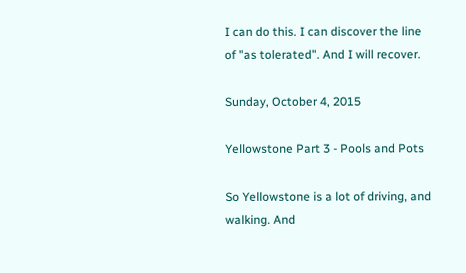I can do this. I can discover the line of "as tolerated". And I will recover.

Sunday, October 4, 2015

Yellowstone Part 3 - Pools and Pots

So Yellowstone is a lot of driving, and walking. And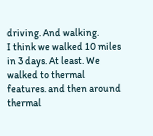driving. And walking.
I think we walked 10 miles in 3 days. At least. We walked to thermal features. and then around thermal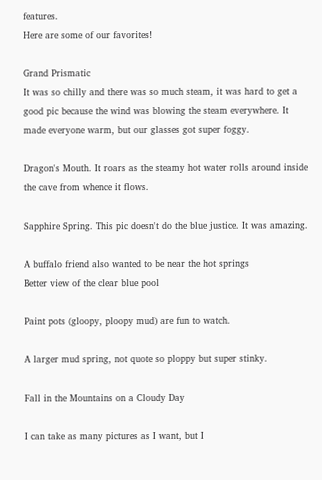features.
Here are some of our favorites!

Grand Prismatic
It was so chilly and there was so much steam, it was hard to get a good pic because the wind was blowing the steam everywhere. It made everyone warm, but our glasses got super foggy.

Dragon's Mouth. It roars as the steamy hot water rolls around inside the cave from whence it flows.

Sapphire Spring. This pic doesn't do the blue justice. It was amazing.

A buffalo friend also wanted to be near the hot springs
Better view of the clear blue pool

Paint pots (gloopy, ploopy mud) are fun to watch.

A larger mud spring, not quote so ploppy but super stinky.

Fall in the Mountains on a Cloudy Day

I can take as many pictures as I want, but I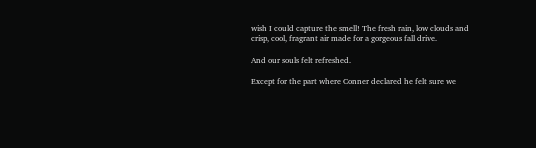wish I could capture the smell! The fresh rain, low clouds and crisp, cool, fragrant air made for a gorgeous fall drive.

And our souls felt refreshed.

Except for the part where Conner declared he felt sure we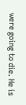were going to die. He is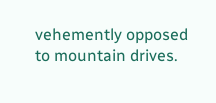vehemently opposed to mountain drives.